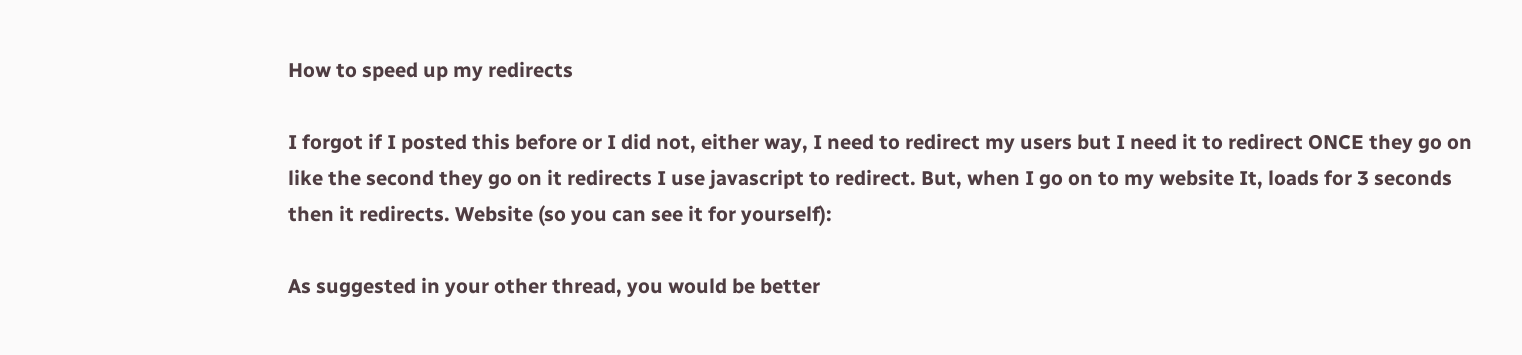How to speed up my redirects

I forgot if I posted this before or I did not, either way, I need to redirect my users but I need it to redirect ONCE they go on like the second they go on it redirects I use javascript to redirect. But, when I go on to my website It, loads for 3 seconds then it redirects. Website (so you can see it for yourself):

As suggested in your other thread, you would be better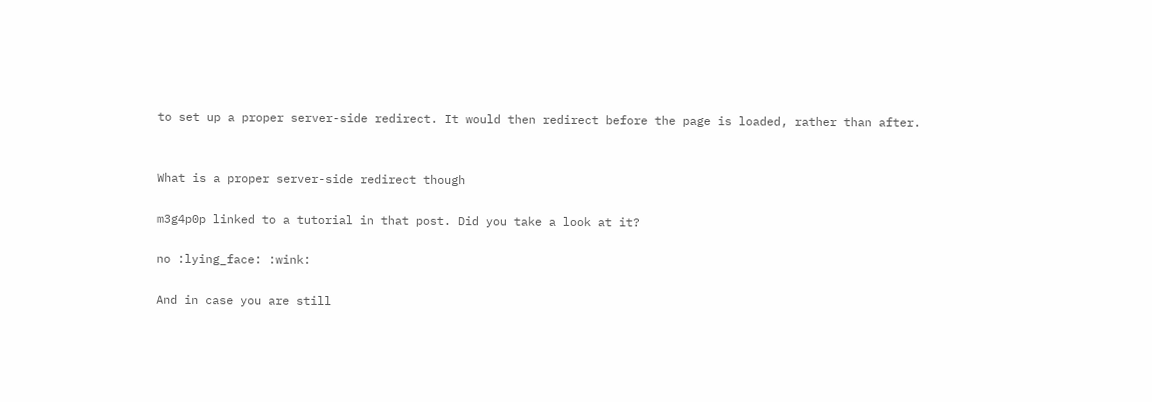to set up a proper server-side redirect. It would then redirect before the page is loaded, rather than after.


What is a proper server-side redirect though

m3g4p0p linked to a tutorial in that post. Did you take a look at it?

no :lying_face: :wink:

And in case you are still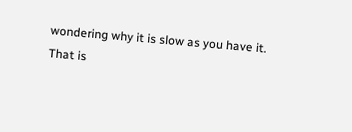wondering why it is slow as you have it.
That is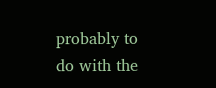probably to do with the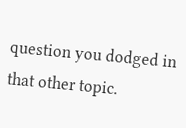question you dodged in that other topic.